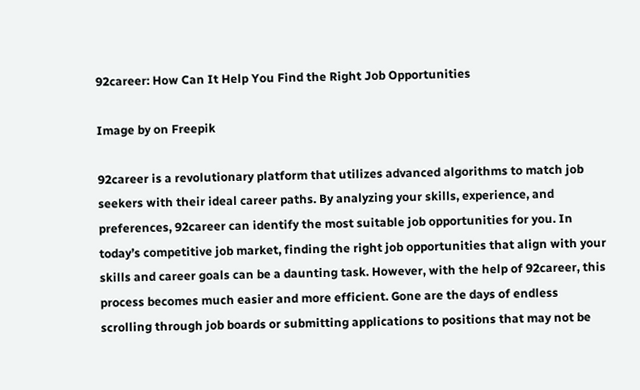92career: How Can It Help You Find the Right Job Opportunities

Image by on Freepik

92career is a revolutionary platform that utilizes advanced algorithms to match job seekers with their ideal career paths. By analyzing your skills, experience, and preferences, 92career can identify the most suitable job opportunities for you. In today’s competitive job market, finding the right job opportunities that align with your skills and career goals can be a daunting task. However, with the help of 92career, this process becomes much easier and more efficient. Gone are the days of endless scrolling through job boards or submitting applications to positions that may not be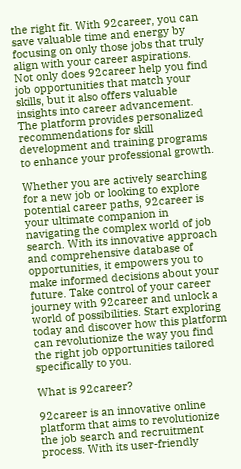the right fit. With 92career, you can save valuable time and energy by focusing on only those jobs that truly align with your career aspirations. Not only does 92career help you find job opportunities that match your skills, but it also offers valuable insights into career advancement. The platform provides personalized recommendations for skill development and training programs to enhance your professional growth.

Whether you are actively searching for a new job or looking to explore potential career paths, 92career is your ultimate companion in navigating the complex world of job search. With its innovative approach and comprehensive database of opportunities, it empowers you to make informed decisions about your future. Take control of your career journey with 92career and unlock a world of possibilities. Start exploring today and discover how this platform can revolutionize the way you find the right job opportunities tailored specifically to you.

What is 92career?

92career is an innovative online platform that aims to revolutionize the job search and recruitment process. With its user-friendly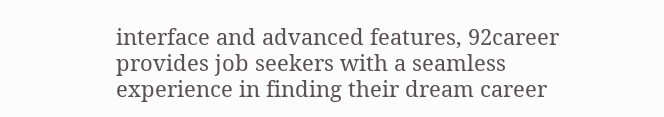interface and advanced features, 92career provides job seekers with a seamless experience in finding their dream career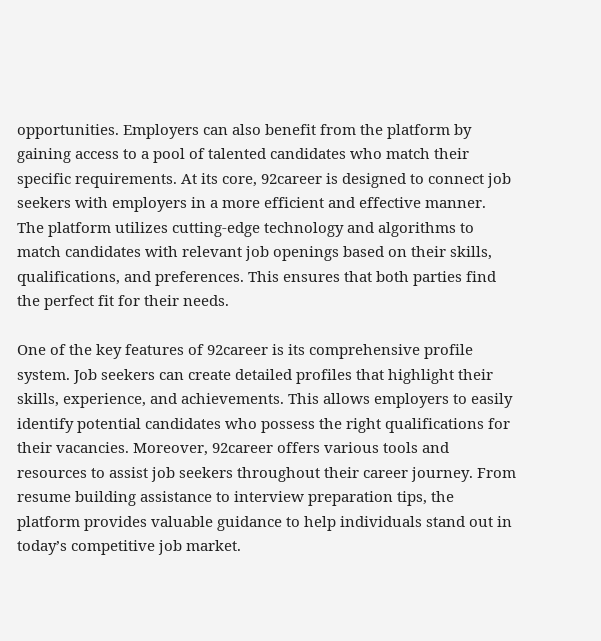opportunities. Employers can also benefit from the platform by gaining access to a pool of talented candidates who match their specific requirements. At its core, 92career is designed to connect job seekers with employers in a more efficient and effective manner. The platform utilizes cutting-edge technology and algorithms to match candidates with relevant job openings based on their skills, qualifications, and preferences. This ensures that both parties find the perfect fit for their needs.

One of the key features of 92career is its comprehensive profile system. Job seekers can create detailed profiles that highlight their skills, experience, and achievements. This allows employers to easily identify potential candidates who possess the right qualifications for their vacancies. Moreover, 92career offers various tools and resources to assist job seekers throughout their career journey. From resume building assistance to interview preparation tips, the platform provides valuable guidance to help individuals stand out in today’s competitive job market.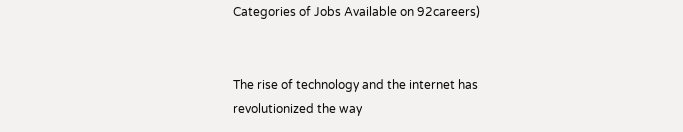Categories of Jobs Available on 92careers)


The rise of technology and the internet has revolutionized the way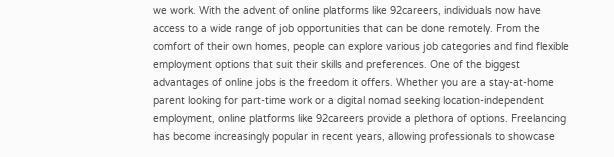we work. With the advent of online platforms like 92careers, individuals now have access to a wide range of job opportunities that can be done remotely. From the comfort of their own homes, people can explore various job categories and find flexible employment options that suit their skills and preferences. One of the biggest advantages of online jobs is the freedom it offers. Whether you are a stay-at-home parent looking for part-time work or a digital nomad seeking location-independent employment, online platforms like 92careers provide a plethora of options. Freelancing has become increasingly popular in recent years, allowing professionals to showcase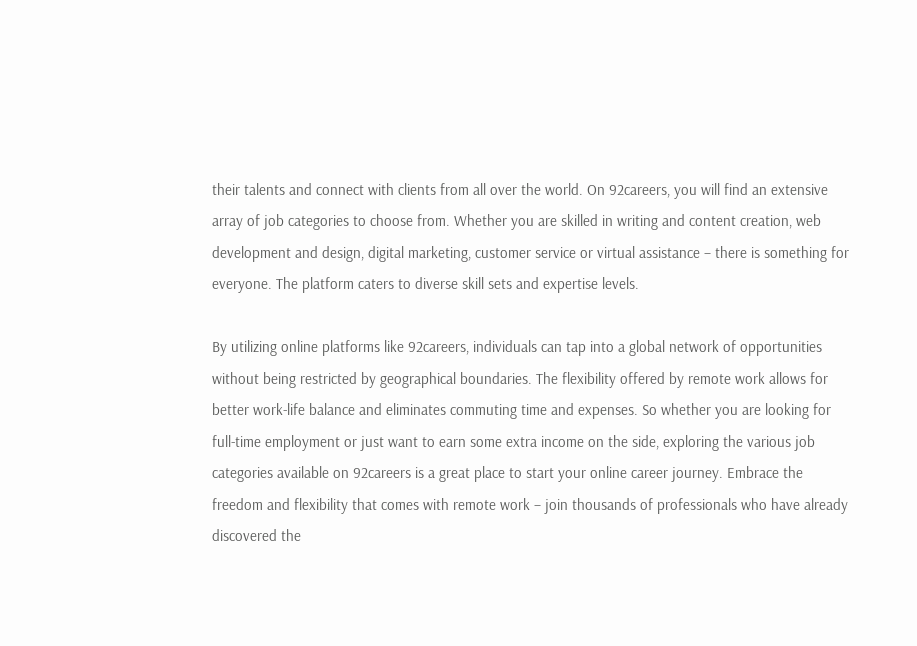their talents and connect with clients from all over the world. On 92careers, you will find an extensive array of job categories to choose from. Whether you are skilled in writing and content creation, web development and design, digital marketing, customer service or virtual assistance – there is something for everyone. The platform caters to diverse skill sets and expertise levels.

By utilizing online platforms like 92careers, individuals can tap into a global network of opportunities without being restricted by geographical boundaries. The flexibility offered by remote work allows for better work-life balance and eliminates commuting time and expenses. So whether you are looking for full-time employment or just want to earn some extra income on the side, exploring the various job categories available on 92careers is a great place to start your online career journey. Embrace the freedom and flexibility that comes with remote work – join thousands of professionals who have already discovered the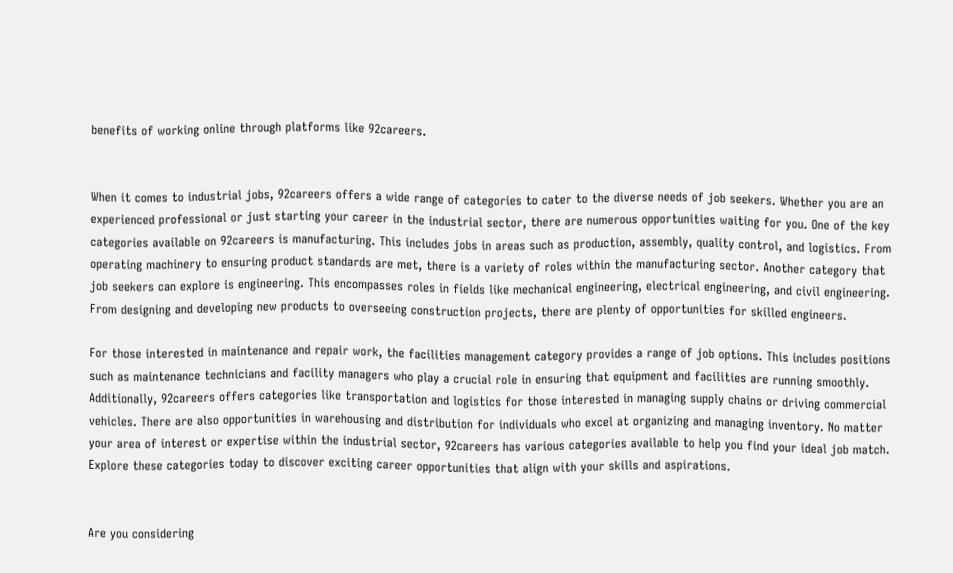benefits of working online through platforms like 92careers.


When it comes to industrial jobs, 92careers offers a wide range of categories to cater to the diverse needs of job seekers. Whether you are an experienced professional or just starting your career in the industrial sector, there are numerous opportunities waiting for you. One of the key categories available on 92careers is manufacturing. This includes jobs in areas such as production, assembly, quality control, and logistics. From operating machinery to ensuring product standards are met, there is a variety of roles within the manufacturing sector. Another category that job seekers can explore is engineering. This encompasses roles in fields like mechanical engineering, electrical engineering, and civil engineering. From designing and developing new products to overseeing construction projects, there are plenty of opportunities for skilled engineers.

For those interested in maintenance and repair work, the facilities management category provides a range of job options. This includes positions such as maintenance technicians and facility managers who play a crucial role in ensuring that equipment and facilities are running smoothly. Additionally, 92careers offers categories like transportation and logistics for those interested in managing supply chains or driving commercial vehicles. There are also opportunities in warehousing and distribution for individuals who excel at organizing and managing inventory. No matter your area of interest or expertise within the industrial sector, 92careers has various categories available to help you find your ideal job match. Explore these categories today to discover exciting career opportunities that align with your skills and aspirations.


Are you considering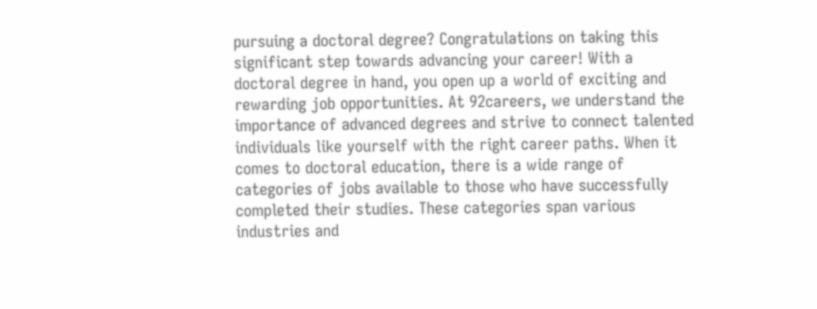pursuing a doctoral degree? Congratulations on taking this significant step towards advancing your career! With a doctoral degree in hand, you open up a world of exciting and rewarding job opportunities. At 92careers, we understand the importance of advanced degrees and strive to connect talented individuals like yourself with the right career paths. When it comes to doctoral education, there is a wide range of categories of jobs available to those who have successfully completed their studies. These categories span various industries and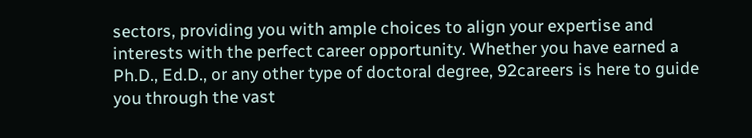sectors, providing you with ample choices to align your expertise and interests with the perfect career opportunity. Whether you have earned a Ph.D., Ed.D., or any other type of doctoral degree, 92careers is here to guide you through the vast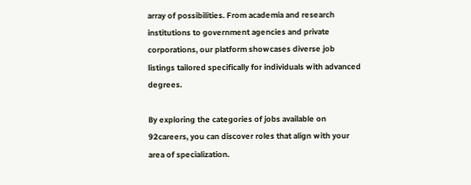array of possibilities. From academia and research institutions to government agencies and private corporations, our platform showcases diverse job listings tailored specifically for individuals with advanced degrees.

By exploring the categories of jobs available on 92careers, you can discover roles that align with your area of specialization.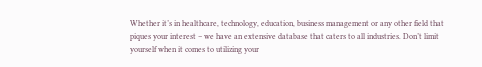Whether it’s in healthcare, technology, education, business management or any other field that piques your interest – we have an extensive database that caters to all industries. Don’t limit yourself when it comes to utilizing your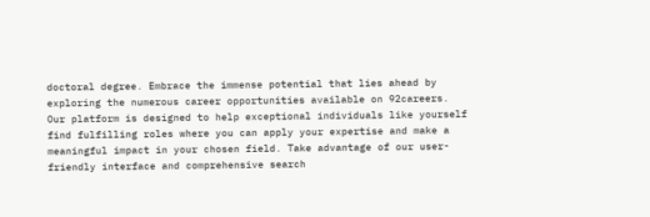doctoral degree. Embrace the immense potential that lies ahead by exploring the numerous career opportunities available on 92careers. Our platform is designed to help exceptional individuals like yourself find fulfilling roles where you can apply your expertise and make a meaningful impact in your chosen field. Take advantage of our user-friendly interface and comprehensive search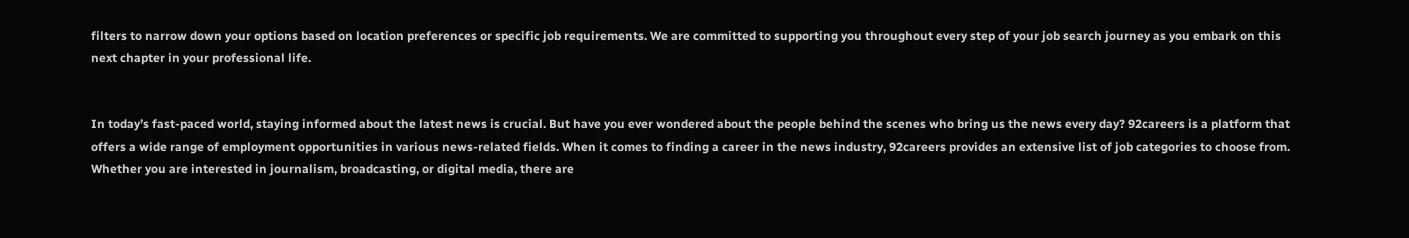filters to narrow down your options based on location preferences or specific job requirements. We are committed to supporting you throughout every step of your job search journey as you embark on this next chapter in your professional life.


In today’s fast-paced world, staying informed about the latest news is crucial. But have you ever wondered about the people behind the scenes who bring us the news every day? 92careers is a platform that offers a wide range of employment opportunities in various news-related fields. When it comes to finding a career in the news industry, 92careers provides an extensive list of job categories to choose from. Whether you are interested in journalism, broadcasting, or digital media, there are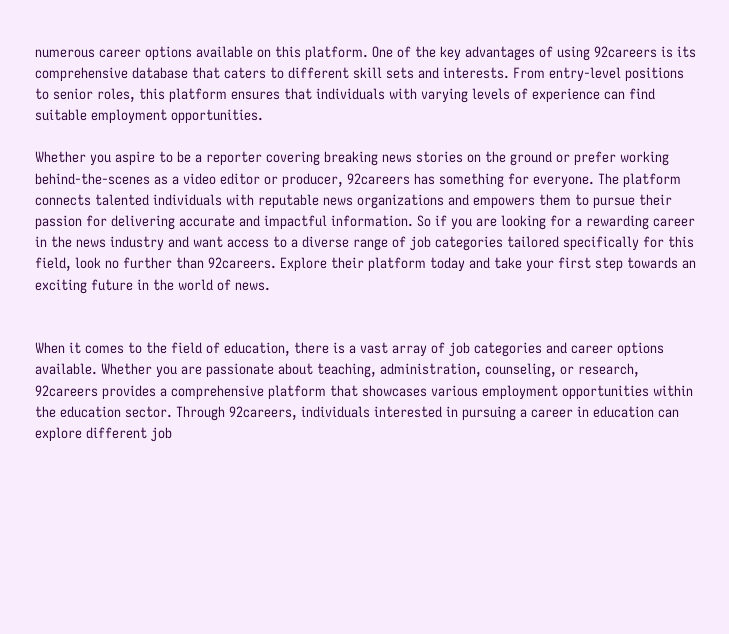numerous career options available on this platform. One of the key advantages of using 92careers is its comprehensive database that caters to different skill sets and interests. From entry-level positions to senior roles, this platform ensures that individuals with varying levels of experience can find suitable employment opportunities.

Whether you aspire to be a reporter covering breaking news stories on the ground or prefer working behind-the-scenes as a video editor or producer, 92careers has something for everyone. The platform connects talented individuals with reputable news organizations and empowers them to pursue their passion for delivering accurate and impactful information. So if you are looking for a rewarding career in the news industry and want access to a diverse range of job categories tailored specifically for this field, look no further than 92careers. Explore their platform today and take your first step towards an exciting future in the world of news.


When it comes to the field of education, there is a vast array of job categories and career options available. Whether you are passionate about teaching, administration, counseling, or research, 92careers provides a comprehensive platform that showcases various employment opportunities within the education sector. Through 92careers, individuals interested in pursuing a career in education can explore different job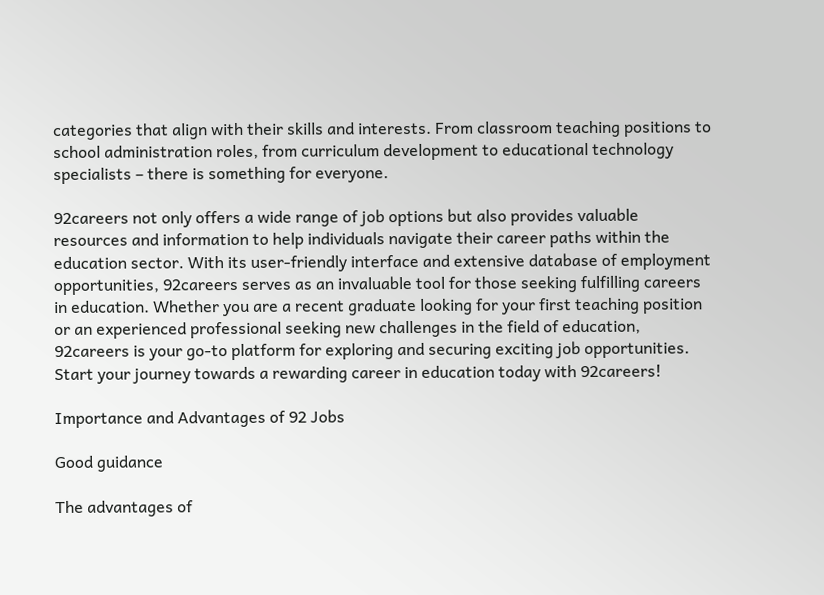categories that align with their skills and interests. From classroom teaching positions to school administration roles, from curriculum development to educational technology specialists – there is something for everyone.

92careers not only offers a wide range of job options but also provides valuable resources and information to help individuals navigate their career paths within the education sector. With its user-friendly interface and extensive database of employment opportunities, 92careers serves as an invaluable tool for those seeking fulfilling careers in education. Whether you are a recent graduate looking for your first teaching position or an experienced professional seeking new challenges in the field of education, 92careers is your go-to platform for exploring and securing exciting job opportunities. Start your journey towards a rewarding career in education today with 92careers!

Importance and Advantages of 92 Jobs

Good guidance

The advantages of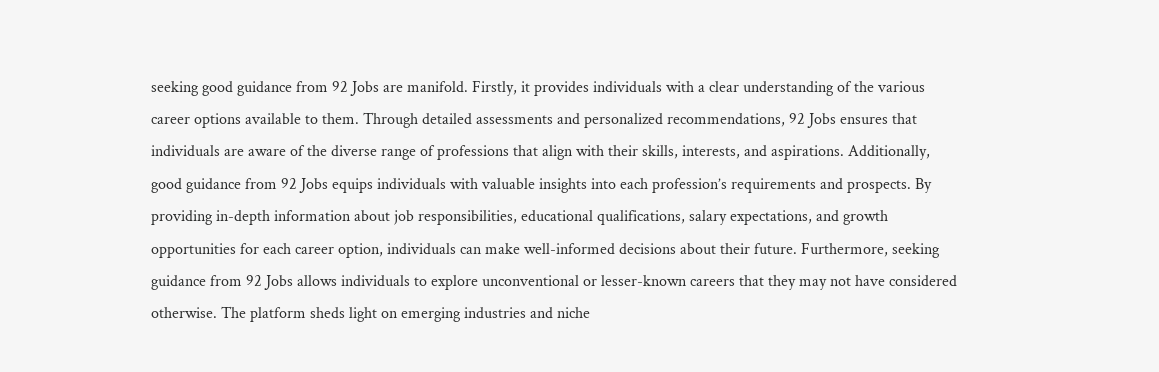seeking good guidance from 92 Jobs are manifold. Firstly, it provides individuals with a clear understanding of the various career options available to them. Through detailed assessments and personalized recommendations, 92 Jobs ensures that individuals are aware of the diverse range of professions that align with their skills, interests, and aspirations. Additionally, good guidance from 92 Jobs equips individuals with valuable insights into each profession’s requirements and prospects. By providing in-depth information about job responsibilities, educational qualifications, salary expectations, and growth opportunities for each career option, individuals can make well-informed decisions about their future. Furthermore, seeking guidance from 92 Jobs allows individuals to explore unconventional or lesser-known careers that they may not have considered otherwise. The platform sheds light on emerging industries and niche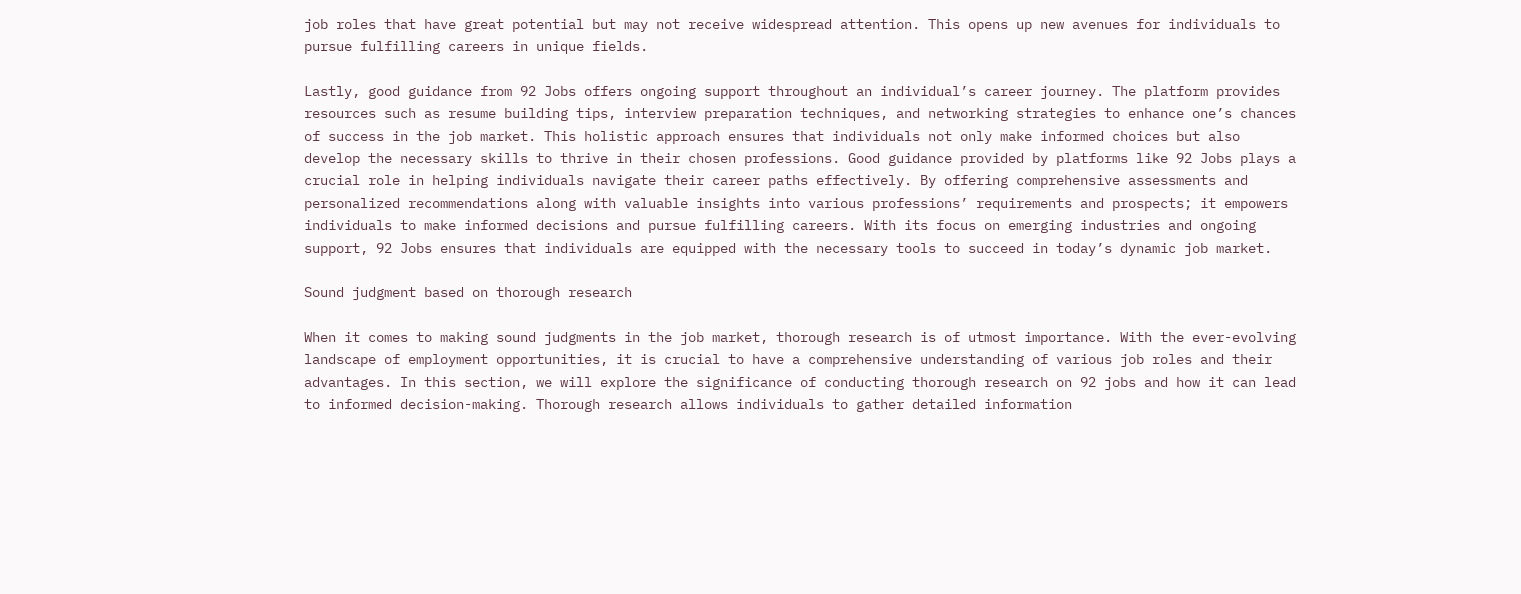job roles that have great potential but may not receive widespread attention. This opens up new avenues for individuals to pursue fulfilling careers in unique fields.

Lastly, good guidance from 92 Jobs offers ongoing support throughout an individual’s career journey. The platform provides resources such as resume building tips, interview preparation techniques, and networking strategies to enhance one’s chances of success in the job market. This holistic approach ensures that individuals not only make informed choices but also develop the necessary skills to thrive in their chosen professions. Good guidance provided by platforms like 92 Jobs plays a crucial role in helping individuals navigate their career paths effectively. By offering comprehensive assessments and personalized recommendations along with valuable insights into various professions’ requirements and prospects; it empowers individuals to make informed decisions and pursue fulfilling careers. With its focus on emerging industries and ongoing support, 92 Jobs ensures that individuals are equipped with the necessary tools to succeed in today’s dynamic job market.

Sound judgment based on thorough research

When it comes to making sound judgments in the job market, thorough research is of utmost importance. With the ever-evolving landscape of employment opportunities, it is crucial to have a comprehensive understanding of various job roles and their advantages. In this section, we will explore the significance of conducting thorough research on 92 jobs and how it can lead to informed decision-making. Thorough research allows individuals to gather detailed information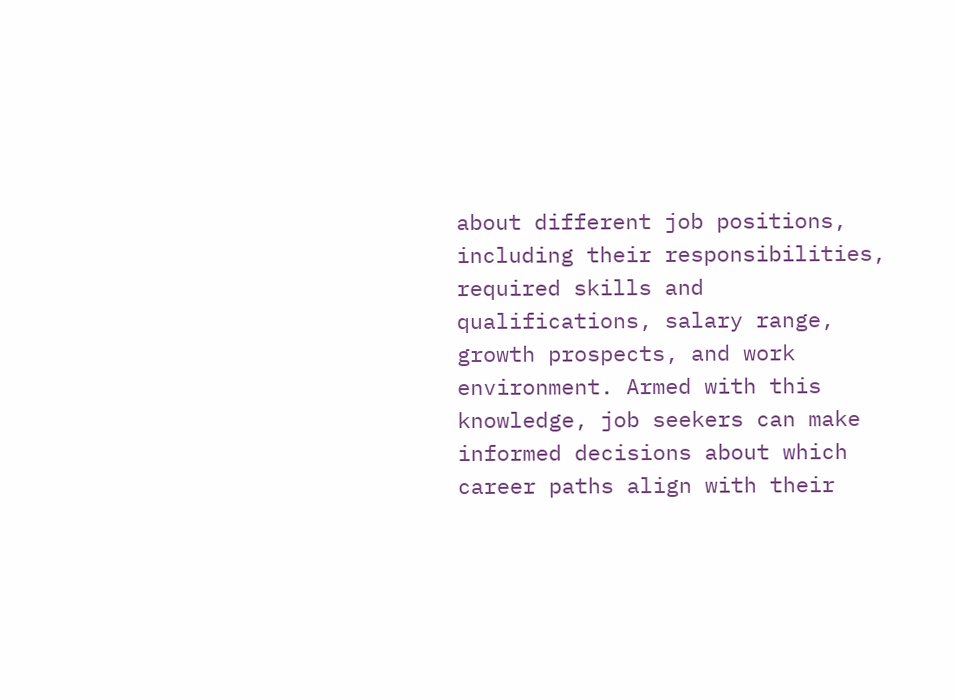about different job positions, including their responsibilities, required skills and qualifications, salary range, growth prospects, and work environment. Armed with this knowledge, job seekers can make informed decisions about which career paths align with their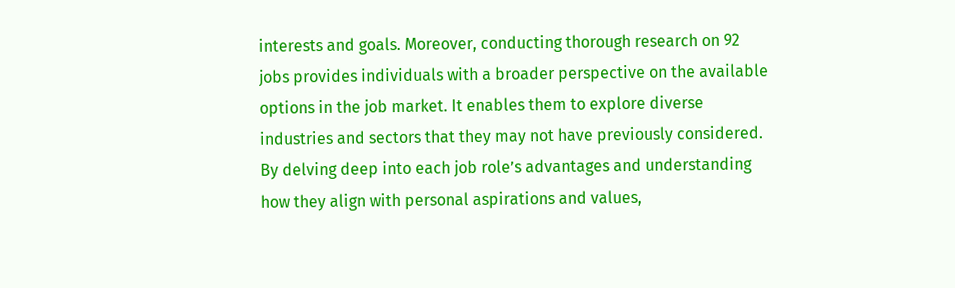interests and goals. Moreover, conducting thorough research on 92 jobs provides individuals with a broader perspective on the available options in the job market. It enables them to explore diverse industries and sectors that they may not have previously considered. By delving deep into each job role’s advantages and understanding how they align with personal aspirations and values,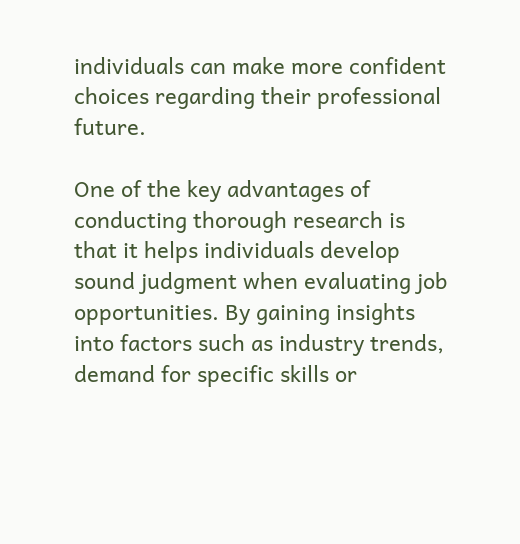individuals can make more confident choices regarding their professional future.

One of the key advantages of conducting thorough research is that it helps individuals develop sound judgment when evaluating job opportunities. By gaining insights into factors such as industry trends, demand for specific skills or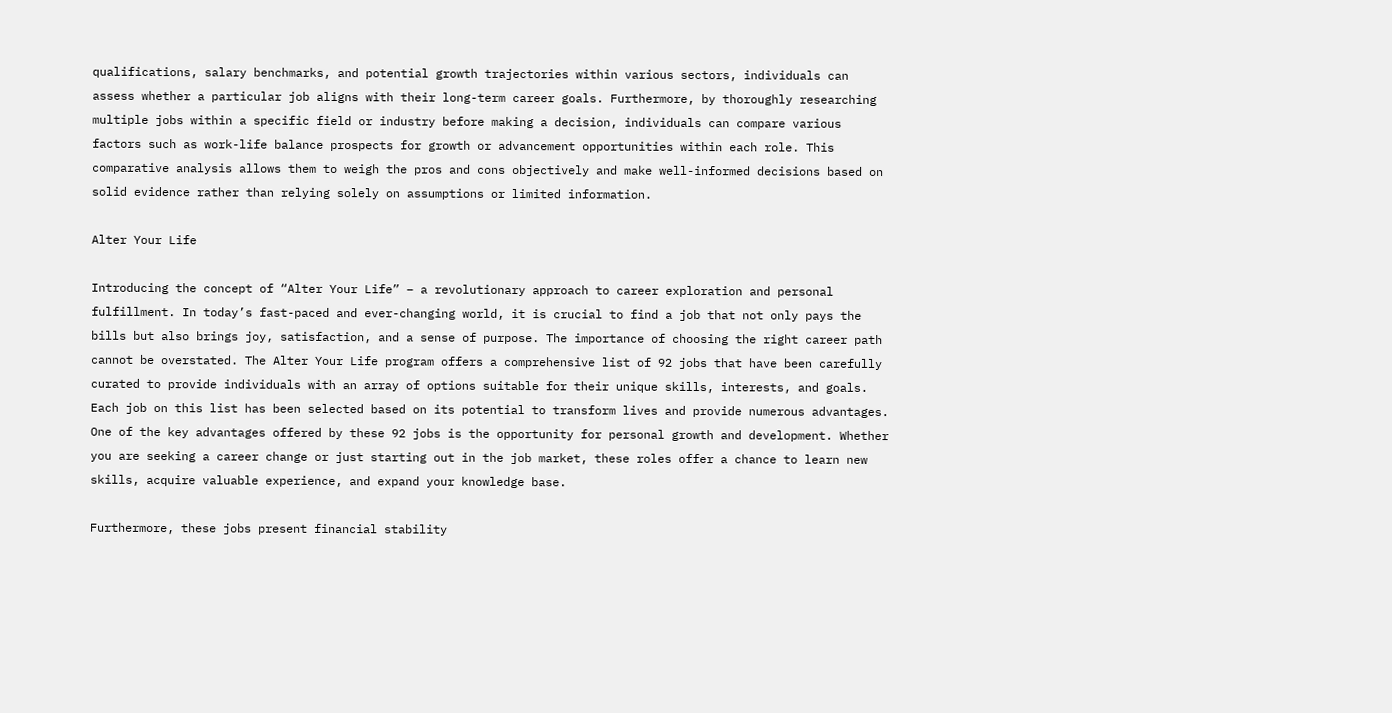qualifications, salary benchmarks, and potential growth trajectories within various sectors, individuals can assess whether a particular job aligns with their long-term career goals. Furthermore, by thoroughly researching multiple jobs within a specific field or industry before making a decision, individuals can compare various factors such as work-life balance prospects for growth or advancement opportunities within each role. This comparative analysis allows them to weigh the pros and cons objectively and make well-informed decisions based on solid evidence rather than relying solely on assumptions or limited information.

Alter Your Life

Introducing the concept of “Alter Your Life” – a revolutionary approach to career exploration and personal fulfillment. In today’s fast-paced and ever-changing world, it is crucial to find a job that not only pays the bills but also brings joy, satisfaction, and a sense of purpose. The importance of choosing the right career path cannot be overstated. The Alter Your Life program offers a comprehensive list of 92 jobs that have been carefully curated to provide individuals with an array of options suitable for their unique skills, interests, and goals. Each job on this list has been selected based on its potential to transform lives and provide numerous advantages. One of the key advantages offered by these 92 jobs is the opportunity for personal growth and development. Whether you are seeking a career change or just starting out in the job market, these roles offer a chance to learn new skills, acquire valuable experience, and expand your knowledge base.

Furthermore, these jobs present financial stability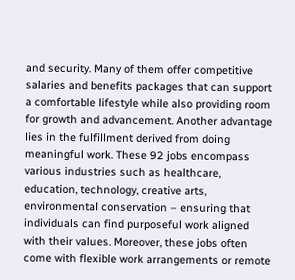and security. Many of them offer competitive salaries and benefits packages that can support a comfortable lifestyle while also providing room for growth and advancement. Another advantage lies in the fulfillment derived from doing meaningful work. These 92 jobs encompass various industries such as healthcare, education, technology, creative arts, environmental conservation – ensuring that individuals can find purposeful work aligned with their values. Moreover, these jobs often come with flexible work arrangements or remote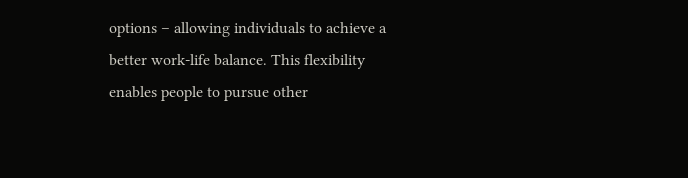options – allowing individuals to achieve a better work-life balance. This flexibility enables people to pursue other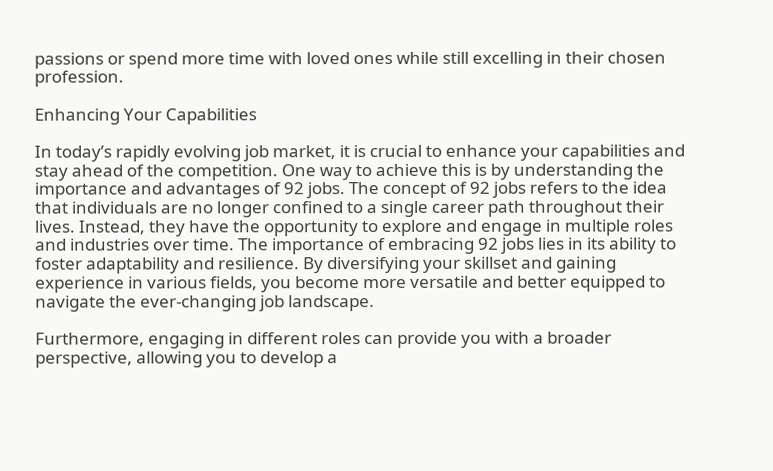passions or spend more time with loved ones while still excelling in their chosen profession.

Enhancing Your Capabilities

In today’s rapidly evolving job market, it is crucial to enhance your capabilities and stay ahead of the competition. One way to achieve this is by understanding the importance and advantages of 92 jobs. The concept of 92 jobs refers to the idea that individuals are no longer confined to a single career path throughout their lives. Instead, they have the opportunity to explore and engage in multiple roles and industries over time. The importance of embracing 92 jobs lies in its ability to foster adaptability and resilience. By diversifying your skillset and gaining experience in various fields, you become more versatile and better equipped to navigate the ever-changing job landscape.

Furthermore, engaging in different roles can provide you with a broader perspective, allowing you to develop a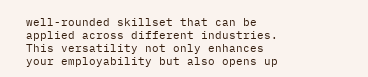well-rounded skillset that can be applied across different industries. This versatility not only enhances your employability but also opens up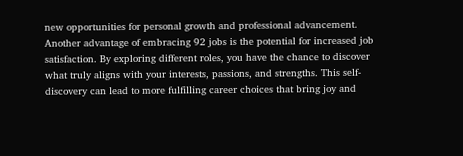new opportunities for personal growth and professional advancement. Another advantage of embracing 92 jobs is the potential for increased job satisfaction. By exploring different roles, you have the chance to discover what truly aligns with your interests, passions, and strengths. This self-discovery can lead to more fulfilling career choices that bring joy and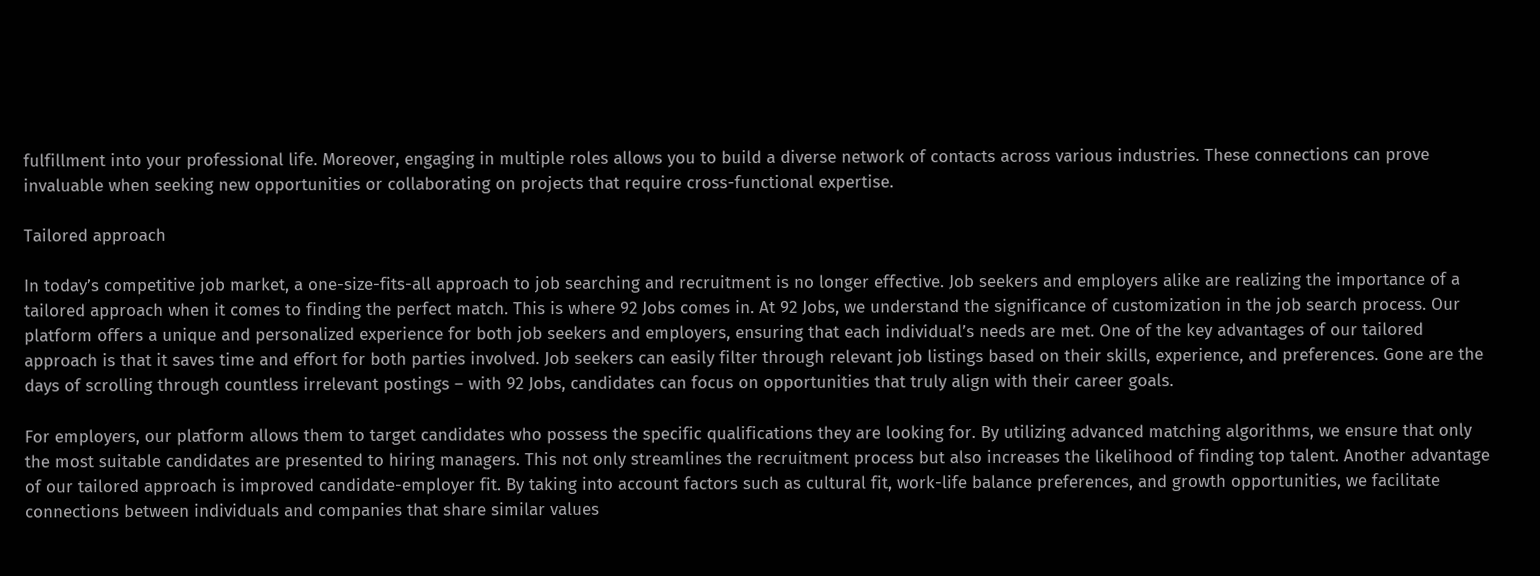fulfillment into your professional life. Moreover, engaging in multiple roles allows you to build a diverse network of contacts across various industries. These connections can prove invaluable when seeking new opportunities or collaborating on projects that require cross-functional expertise.

Tailored approach

In today’s competitive job market, a one-size-fits-all approach to job searching and recruitment is no longer effective. Job seekers and employers alike are realizing the importance of a tailored approach when it comes to finding the perfect match. This is where 92 Jobs comes in. At 92 Jobs, we understand the significance of customization in the job search process. Our platform offers a unique and personalized experience for both job seekers and employers, ensuring that each individual’s needs are met. One of the key advantages of our tailored approach is that it saves time and effort for both parties involved. Job seekers can easily filter through relevant job listings based on their skills, experience, and preferences. Gone are the days of scrolling through countless irrelevant postings – with 92 Jobs, candidates can focus on opportunities that truly align with their career goals.

For employers, our platform allows them to target candidates who possess the specific qualifications they are looking for. By utilizing advanced matching algorithms, we ensure that only the most suitable candidates are presented to hiring managers. This not only streamlines the recruitment process but also increases the likelihood of finding top talent. Another advantage of our tailored approach is improved candidate-employer fit. By taking into account factors such as cultural fit, work-life balance preferences, and growth opportunities, we facilitate connections between individuals and companies that share similar values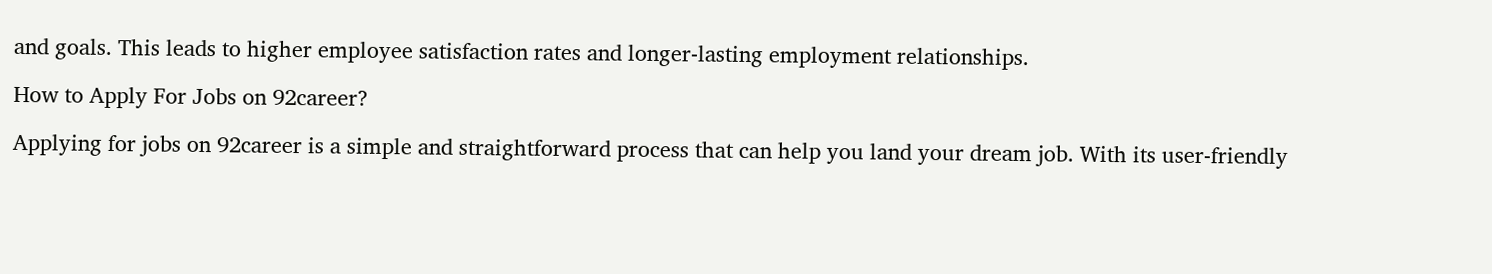and goals. This leads to higher employee satisfaction rates and longer-lasting employment relationships.

How to Apply For Jobs on 92career?

Applying for jobs on 92career is a simple and straightforward process that can help you land your dream job. With its user-friendly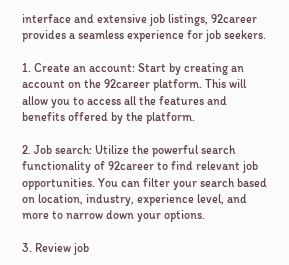interface and extensive job listings, 92career provides a seamless experience for job seekers.

1. Create an account: Start by creating an account on the 92career platform. This will allow you to access all the features and benefits offered by the platform.

2. Job search: Utilize the powerful search functionality of 92career to find relevant job opportunities. You can filter your search based on location, industry, experience level, and more to narrow down your options.

3. Review job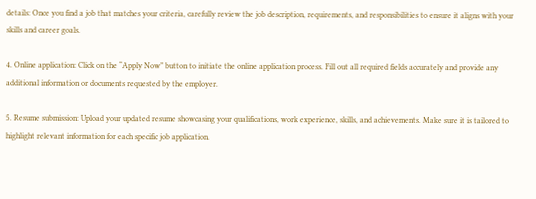details: Once you find a job that matches your criteria, carefully review the job description, requirements, and responsibilities to ensure it aligns with your skills and career goals.

4. Online application: Click on the “Apply Now” button to initiate the online application process. Fill out all required fields accurately and provide any additional information or documents requested by the employer.

5. Resume submission: Upload your updated resume showcasing your qualifications, work experience, skills, and achievements. Make sure it is tailored to highlight relevant information for each specific job application.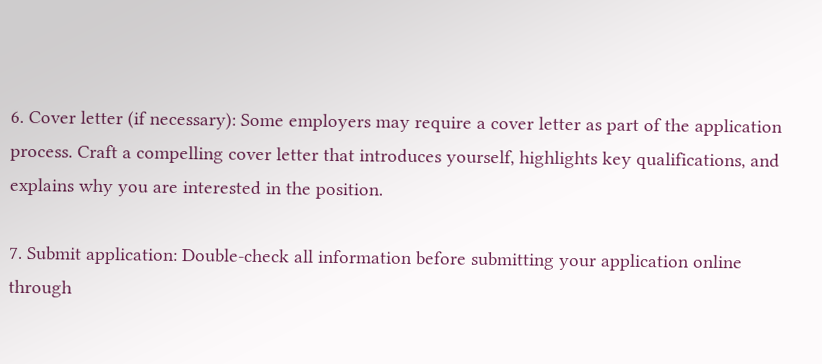6. Cover letter (if necessary): Some employers may require a cover letter as part of the application process. Craft a compelling cover letter that introduces yourself, highlights key qualifications, and explains why you are interested in the position.

7. Submit application: Double-check all information before submitting your application online through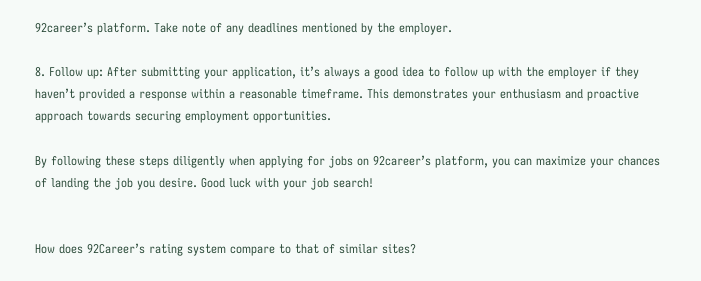92career’s platform. Take note of any deadlines mentioned by the employer.

8. Follow up: After submitting your application, it’s always a good idea to follow up with the employer if they haven’t provided a response within a reasonable timeframe. This demonstrates your enthusiasm and proactive approach towards securing employment opportunities.

By following these steps diligently when applying for jobs on 92career’s platform, you can maximize your chances of landing the job you desire. Good luck with your job search!


How does 92Career’s rating system compare to that of similar sites?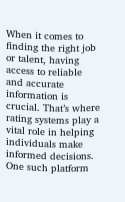When it comes to finding the right job or talent, having access to reliable and accurate information is crucial. That’s where rating systems play a vital role in helping individuals make informed decisions. One such platform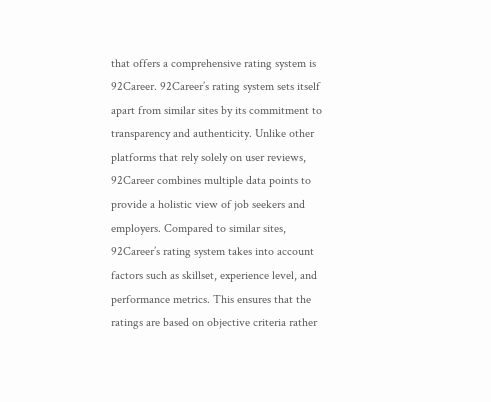that offers a comprehensive rating system is 92Career. 92Career’s rating system sets itself apart from similar sites by its commitment to transparency and authenticity. Unlike other platforms that rely solely on user reviews, 92Career combines multiple data points to provide a holistic view of job seekers and employers. Compared to similar sites, 92Career’s rating system takes into account factors such as skillset, experience level, and performance metrics. This ensures that the ratings are based on objective criteria rather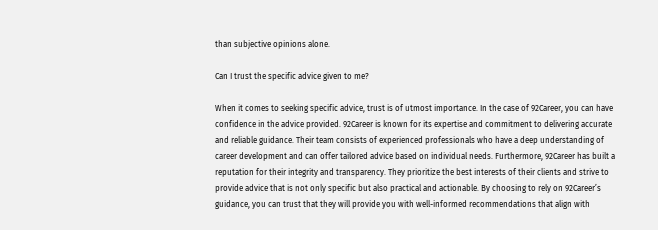than subjective opinions alone.

Can I trust the specific advice given to me?

When it comes to seeking specific advice, trust is of utmost importance. In the case of 92Career, you can have confidence in the advice provided. 92Career is known for its expertise and commitment to delivering accurate and reliable guidance. Their team consists of experienced professionals who have a deep understanding of career development and can offer tailored advice based on individual needs. Furthermore, 92Career has built a reputation for their integrity and transparency. They prioritize the best interests of their clients and strive to provide advice that is not only specific but also practical and actionable. By choosing to rely on 92Career’s guidance, you can trust that they will provide you with well-informed recommendations that align with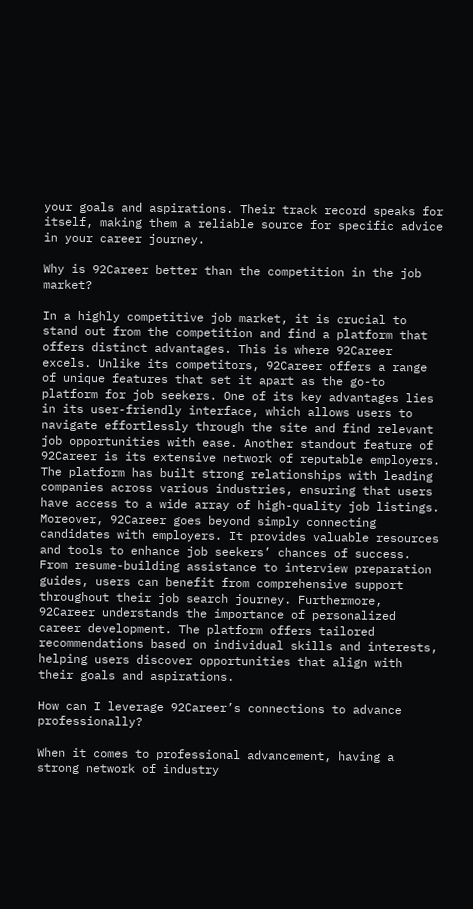your goals and aspirations. Their track record speaks for itself, making them a reliable source for specific advice in your career journey.

Why is 92Career better than the competition in the job market?

In a highly competitive job market, it is crucial to stand out from the competition and find a platform that offers distinct advantages. This is where 92Career excels. Unlike its competitors, 92Career offers a range of unique features that set it apart as the go-to platform for job seekers. One of its key advantages lies in its user-friendly interface, which allows users to navigate effortlessly through the site and find relevant job opportunities with ease. Another standout feature of 92Career is its extensive network of reputable employers. The platform has built strong relationships with leading companies across various industries, ensuring that users have access to a wide array of high-quality job listings. Moreover, 92Career goes beyond simply connecting candidates with employers. It provides valuable resources and tools to enhance job seekers’ chances of success. From resume-building assistance to interview preparation guides, users can benefit from comprehensive support throughout their job search journey. Furthermore, 92Career understands the importance of personalized career development. The platform offers tailored recommendations based on individual skills and interests, helping users discover opportunities that align with their goals and aspirations.

How can I leverage 92Career’s connections to advance professionally?

When it comes to professional advancement, having a strong network of industry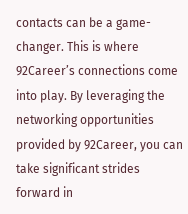contacts can be a game-changer. This is where 92Career’s connections come into play. By leveraging the networking opportunities provided by 92Career, you can take significant strides forward in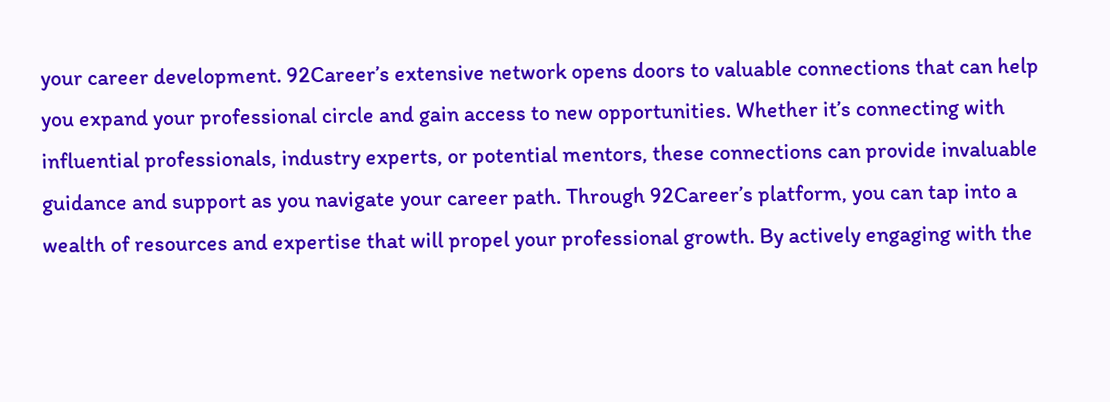your career development. 92Career’s extensive network opens doors to valuable connections that can help you expand your professional circle and gain access to new opportunities. Whether it’s connecting with influential professionals, industry experts, or potential mentors, these connections can provide invaluable guidance and support as you navigate your career path. Through 92Career’s platform, you can tap into a wealth of resources and expertise that will propel your professional growth. By actively engaging with the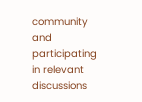community and participating in relevant discussions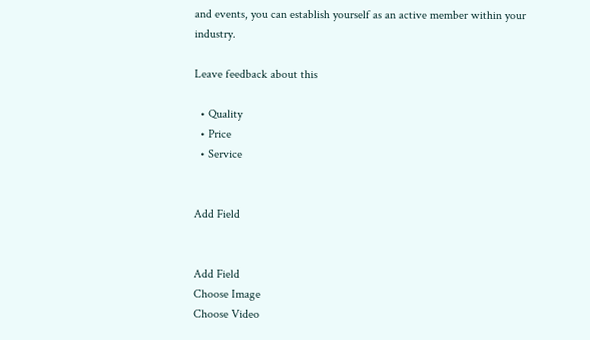and events, you can establish yourself as an active member within your industry.

Leave feedback about this

  • Quality
  • Price
  • Service


Add Field


Add Field
Choose Image
Choose Video